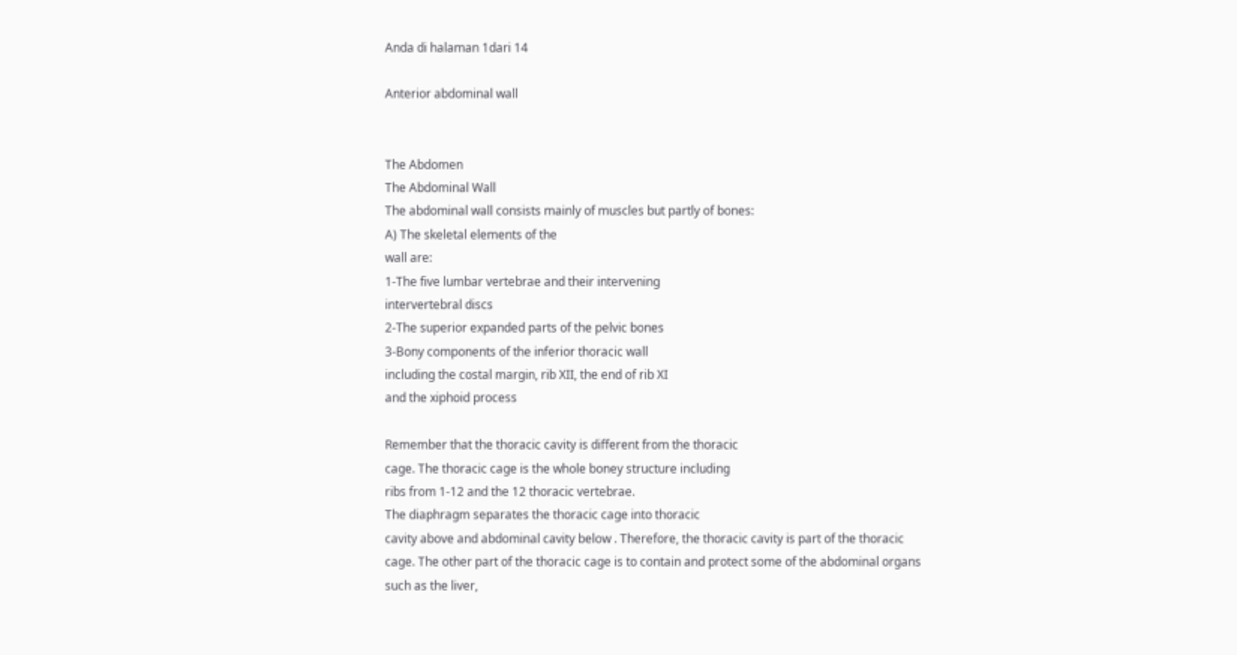Anda di halaman 1dari 14

Anterior abdominal wall


The Abdomen
The Abdominal Wall
The abdominal wall consists mainly of muscles but partly of bones:
A) The skeletal elements of the
wall are:
1-The five lumbar vertebrae and their intervening
intervertebral discs
2-The superior expanded parts of the pelvic bones
3-Bony components of the inferior thoracic wall
including the costal margin, rib XII, the end of rib XI
and the xiphoid process

Remember that the thoracic cavity is different from the thoracic
cage. The thoracic cage is the whole boney structure including
ribs from 1-12 and the 12 thoracic vertebrae.
The diaphragm separates the thoracic cage into thoracic
cavity above and abdominal cavity below . Therefore, the thoracic cavity is part of the thoracic
cage. The other part of the thoracic cage is to contain and protect some of the abdominal organs
such as the liver,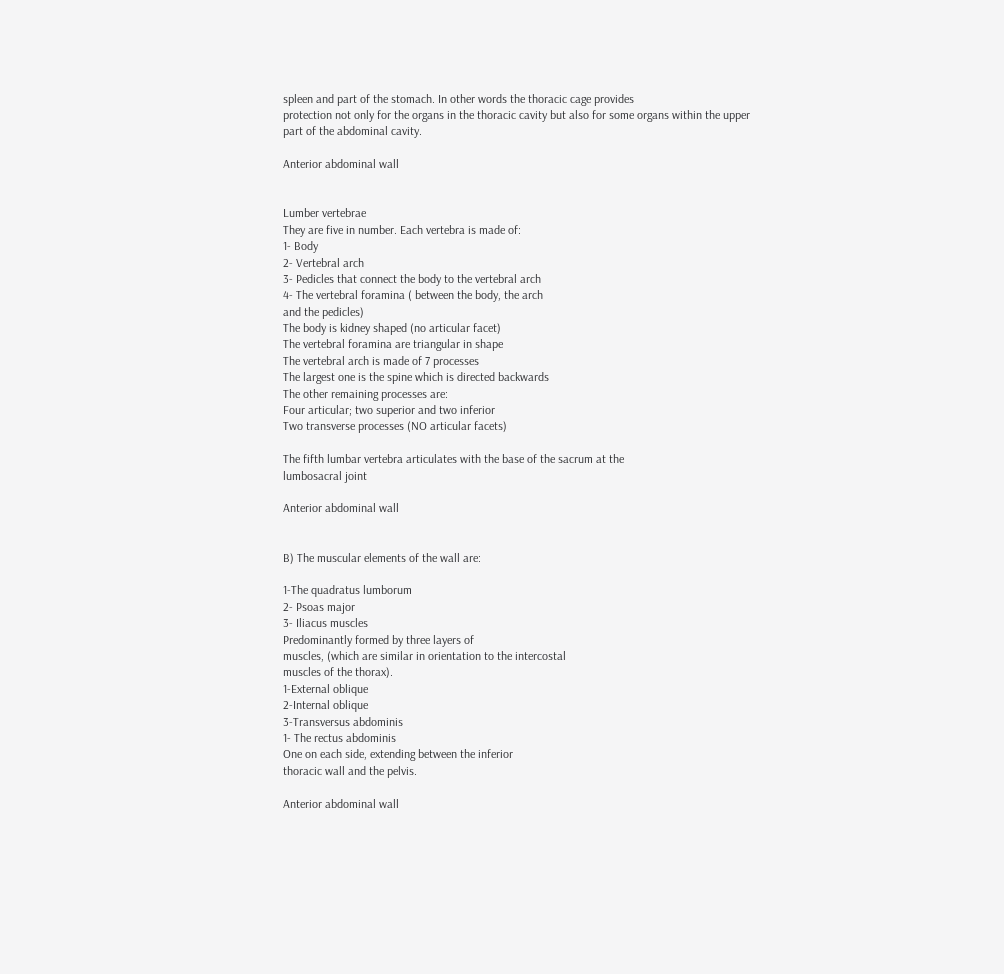spleen and part of the stomach. In other words the thoracic cage provides
protection not only for the organs in the thoracic cavity but also for some organs within the upper
part of the abdominal cavity.

Anterior abdominal wall


Lumber vertebrae
They are five in number. Each vertebra is made of:
1- Body
2- Vertebral arch
3- Pedicles that connect the body to the vertebral arch
4- The vertebral foramina ( between the body, the arch
and the pedicles)
The body is kidney shaped (no articular facet)
The vertebral foramina are triangular in shape
The vertebral arch is made of 7 processes
The largest one is the spine which is directed backwards
The other remaining processes are:
Four articular; two superior and two inferior
Two transverse processes (NO articular facets)

The fifth lumbar vertebra articulates with the base of the sacrum at the
lumbosacral joint

Anterior abdominal wall


B) The muscular elements of the wall are:

1-The quadratus lumborum
2- Psoas major
3- Iliacus muscles
Predominantly formed by three layers of
muscles, (which are similar in orientation to the intercostal
muscles of the thorax).
1-External oblique
2-Internal oblique
3-Transversus abdominis
1- The rectus abdominis
One on each side, extending between the inferior
thoracic wall and the pelvis.

Anterior abdominal wall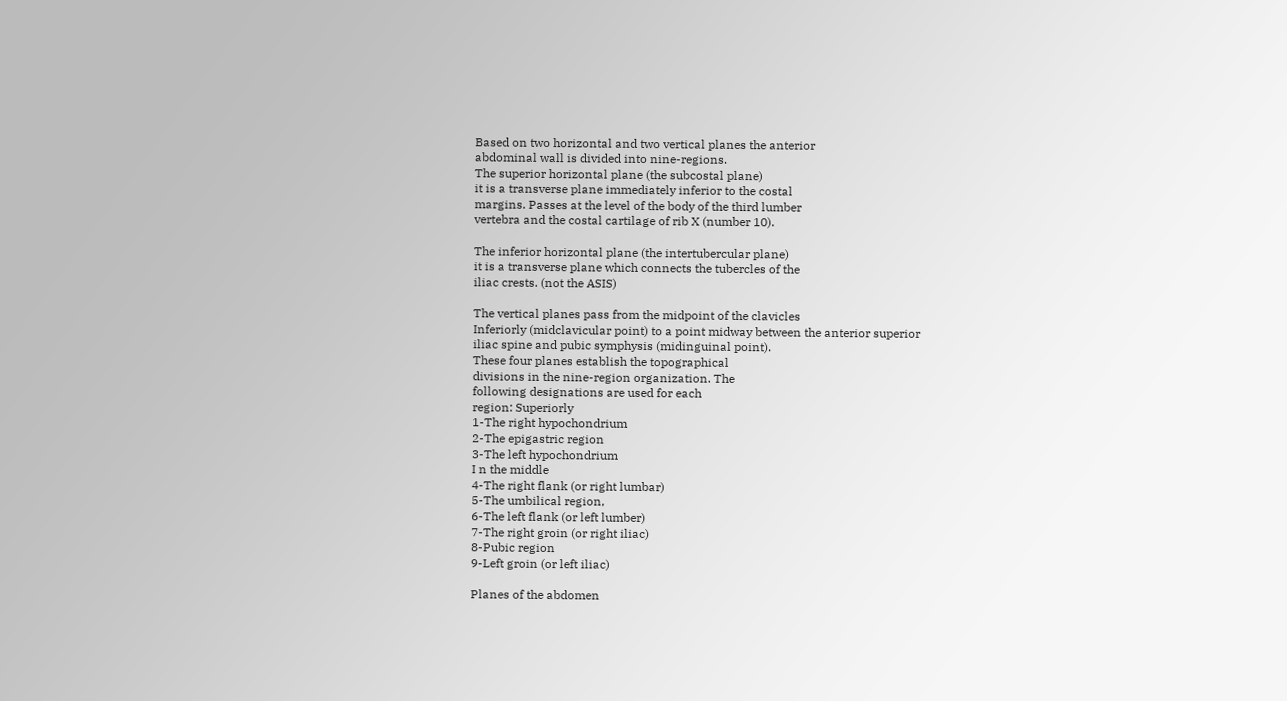Based on two horizontal and two vertical planes the anterior
abdominal wall is divided into nine-regions.
The superior horizontal plane (the subcostal plane)
it is a transverse plane immediately inferior to the costal
margins. Passes at the level of the body of the third lumber
vertebra and the costal cartilage of rib X (number 10).

The inferior horizontal plane (the intertubercular plane)
it is a transverse plane which connects the tubercles of the
iliac crests. (not the ASIS)

The vertical planes pass from the midpoint of the clavicles
Inferiorly (midclavicular point) to a point midway between the anterior superior
iliac spine and pubic symphysis (midinguinal point).
These four planes establish the topographical
divisions in the nine-region organization. The
following designations are used for each
region: Superiorly
1-The right hypochondrium
2-The epigastric region
3-The left hypochondrium
I n the middle
4-The right flank (or right lumbar)
5-The umbilical region,
6-The left flank (or left lumber)
7-The right groin (or right iliac)
8-Pubic region
9-Left groin (or left iliac)

Planes of the abdomen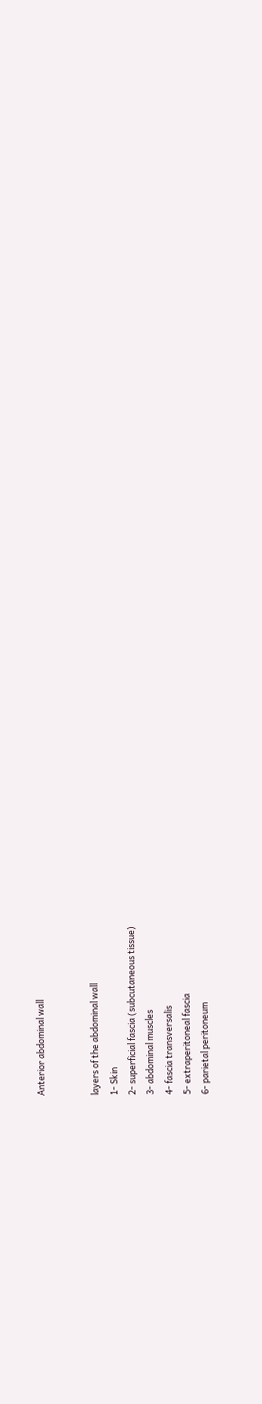Anterior abdominal wall


layers of the abdominal wall
1- Skin
2- superficial fascia (subcutaneous tissue)
3- abdominal muscles
4- fascia transversalis
5- extraperitoneal fascia
6- parietal peritoneum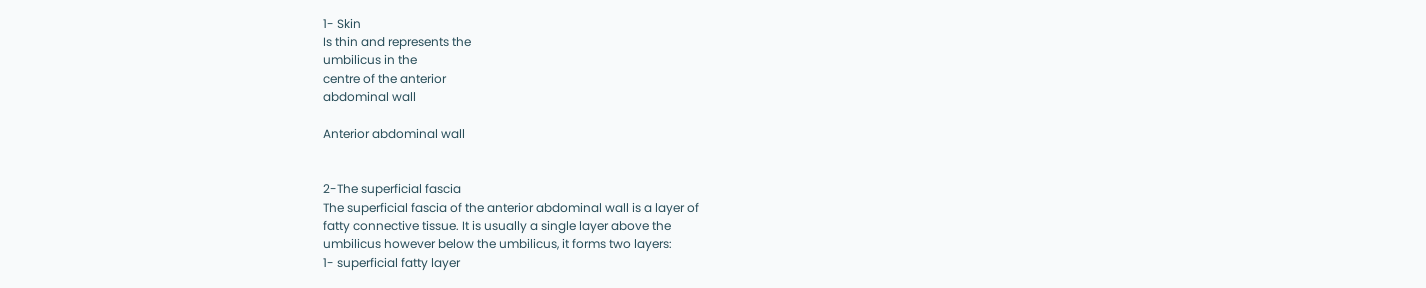1- Skin
Is thin and represents the
umbilicus in the
centre of the anterior
abdominal wall

Anterior abdominal wall


2-The superficial fascia
The superficial fascia of the anterior abdominal wall is a layer of
fatty connective tissue. It is usually a single layer above the
umbilicus however below the umbilicus, it forms two layers:
1- superficial fatty layer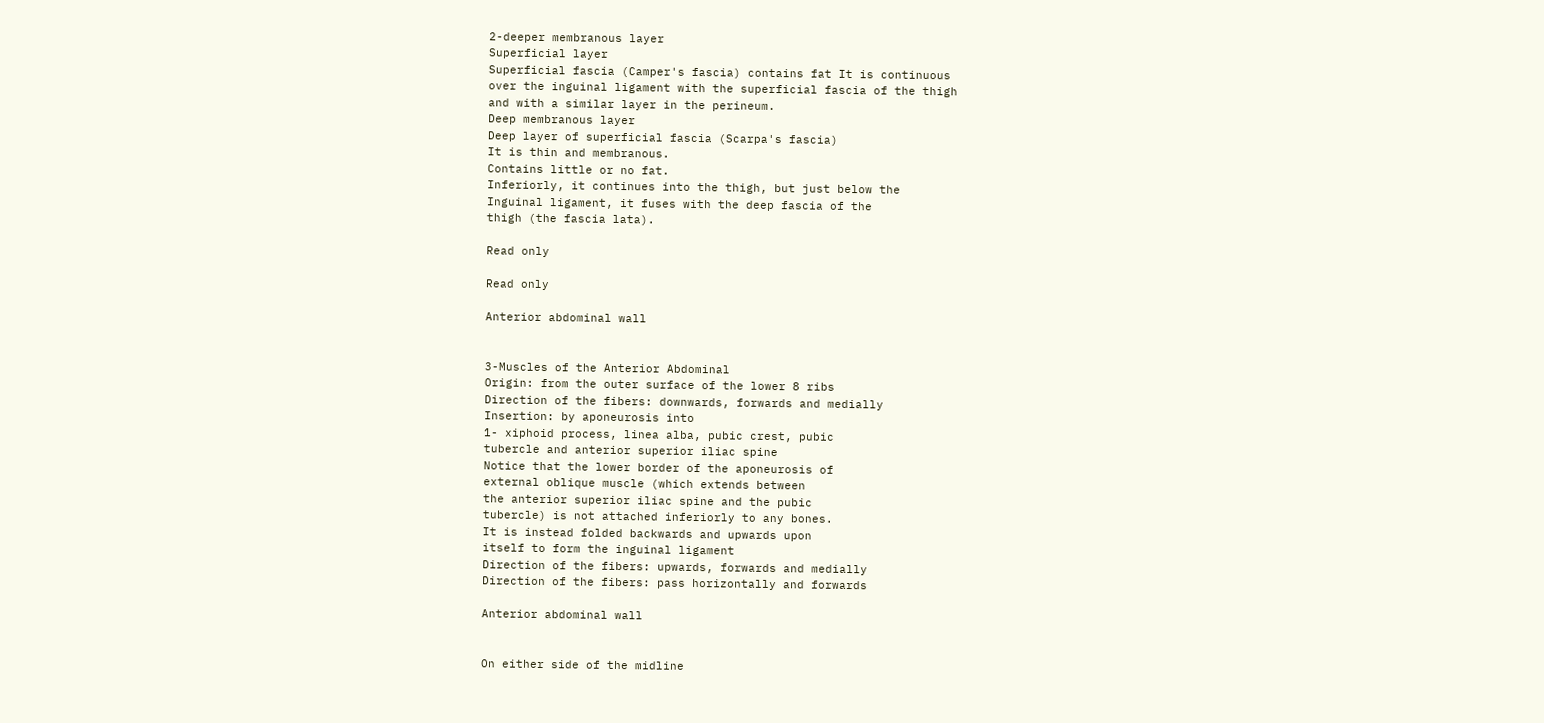2-deeper membranous layer
Superficial layer
Superficial fascia (Camper's fascia) contains fat It is continuous
over the inguinal ligament with the superficial fascia of the thigh
and with a similar layer in the perineum.
Deep membranous layer
Deep layer of superficial fascia (Scarpa's fascia)
It is thin and membranous.
Contains little or no fat.
Inferiorly, it continues into the thigh, but just below the
Inguinal ligament, it fuses with the deep fascia of the
thigh (the fascia lata).

Read only

Read only

Anterior abdominal wall


3-Muscles of the Anterior Abdominal
Origin: from the outer surface of the lower 8 ribs
Direction of the fibers: downwards, forwards and medially
Insertion: by aponeurosis into
1- xiphoid process, linea alba, pubic crest, pubic
tubercle and anterior superior iliac spine
Notice that the lower border of the aponeurosis of
external oblique muscle (which extends between
the anterior superior iliac spine and the pubic
tubercle) is not attached inferiorly to any bones.
It is instead folded backwards and upwards upon
itself to form the inguinal ligament
Direction of the fibers: upwards, forwards and medially
Direction of the fibers: pass horizontally and forwards

Anterior abdominal wall


On either side of the midline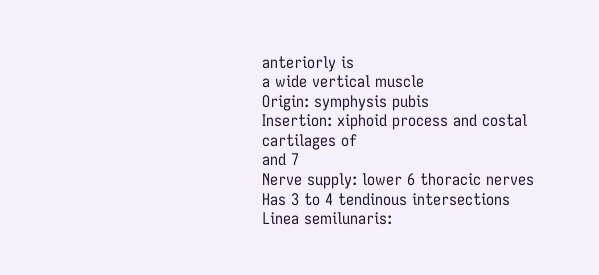anteriorly is
a wide vertical muscle
Origin: symphysis pubis
Insertion: xiphoid process and costal cartilages of
and 7
Nerve supply: lower 6 thoracic nerves
Has 3 to 4 tendinous intersections
Linea semilunaris: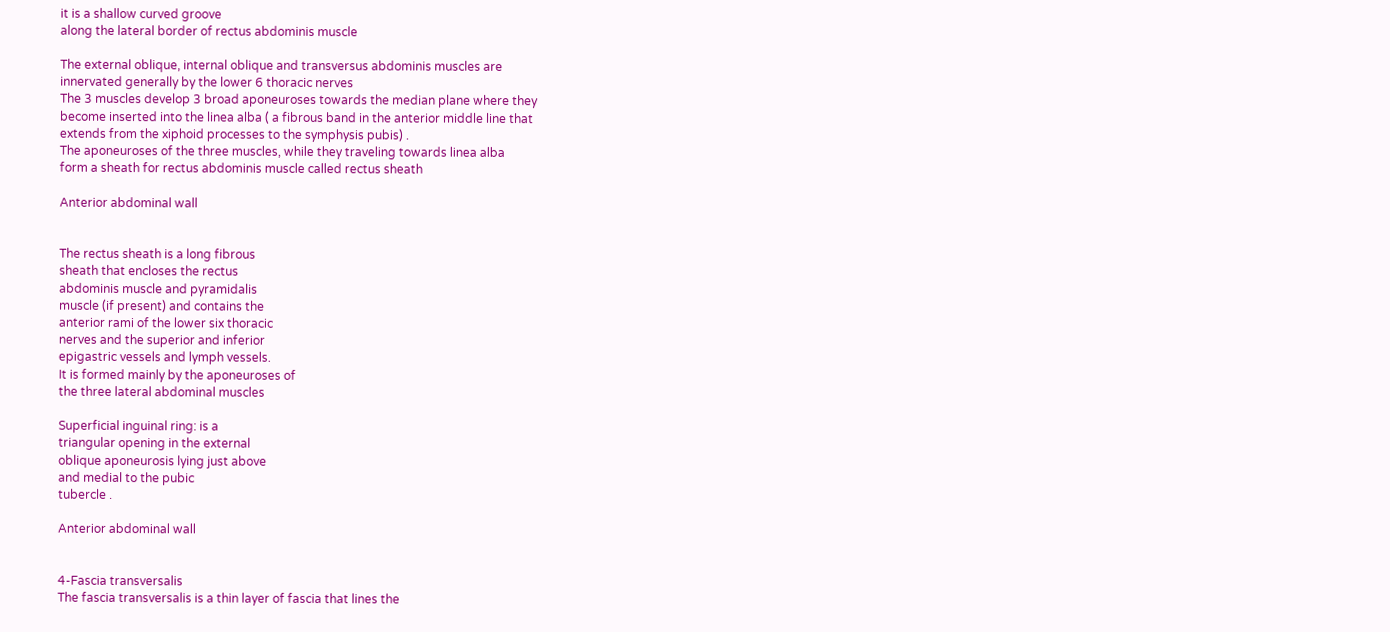it is a shallow curved groove
along the lateral border of rectus abdominis muscle

The external oblique, internal oblique and transversus abdominis muscles are
innervated generally by the lower 6 thoracic nerves
The 3 muscles develop 3 broad aponeuroses towards the median plane where they
become inserted into the linea alba ( a fibrous band in the anterior middle line that
extends from the xiphoid processes to the symphysis pubis) .
The aponeuroses of the three muscles, while they traveling towards linea alba
form a sheath for rectus abdominis muscle called rectus sheath

Anterior abdominal wall


The rectus sheath is a long fibrous
sheath that encloses the rectus
abdominis muscle and pyramidalis
muscle (if present) and contains the
anterior rami of the lower six thoracic
nerves and the superior and inferior
epigastric vessels and lymph vessels.
It is formed mainly by the aponeuroses of
the three lateral abdominal muscles

Superficial inguinal ring: is a
triangular opening in the external
oblique aponeurosis lying just above
and medial to the pubic
tubercle .

Anterior abdominal wall


4-Fascia transversalis
The fascia transversalis is a thin layer of fascia that lines the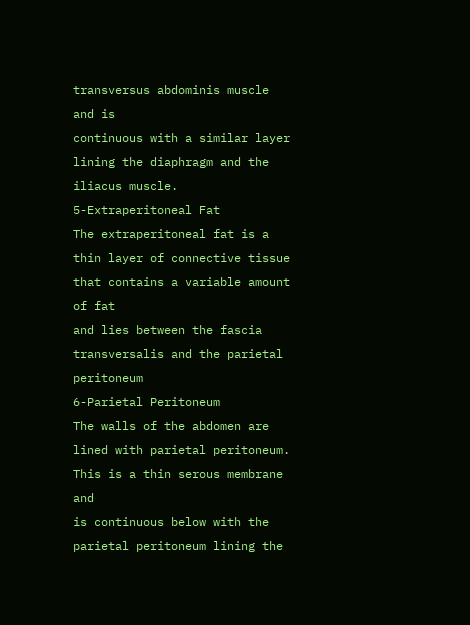transversus abdominis muscle and is
continuous with a similar layer lining the diaphragm and the iliacus muscle.
5-Extraperitoneal Fat
The extraperitoneal fat is a thin layer of connective tissue that contains a variable amount of fat
and lies between the fascia transversalis and the parietal peritoneum
6-Parietal Peritoneum
The walls of the abdomen are lined with parietal peritoneum. This is a thin serous membrane and
is continuous below with the parietal peritoneum lining the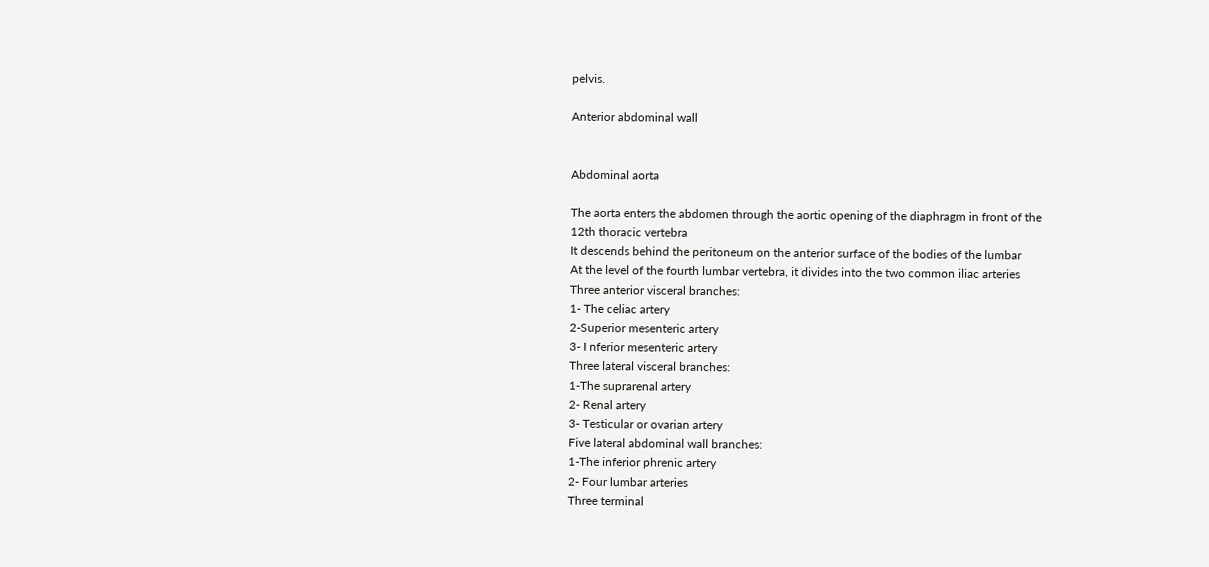pelvis.

Anterior abdominal wall


Abdominal aorta

The aorta enters the abdomen through the aortic opening of the diaphragm in front of the
12th thoracic vertebra
It descends behind the peritoneum on the anterior surface of the bodies of the lumbar
At the level of the fourth lumbar vertebra, it divides into the two common iliac arteries
Three anterior visceral branches:
1- The celiac artery
2-Superior mesenteric artery
3- I nferior mesenteric artery
Three lateral visceral branches:
1-The suprarenal artery
2- Renal artery
3- Testicular or ovarian artery
Five lateral abdominal wall branches:
1-The inferior phrenic artery
2- Four lumbar arteries
Three terminal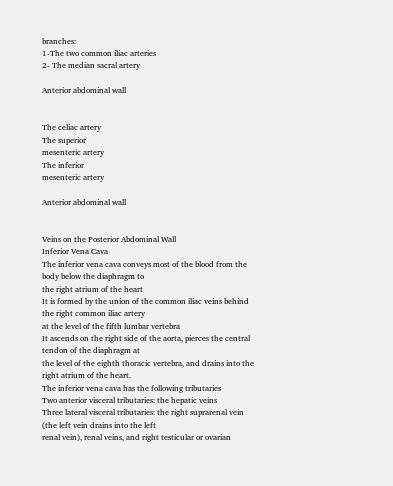branches:
1-The two common iliac arteries
2- The median sacral artery

Anterior abdominal wall


The celiac artery
The superior
mesenteric artery
The inferior
mesenteric artery

Anterior abdominal wall


Veins on the Posterior Abdominal Wall
Inferior Vena Cava
The inferior vena cava conveys most of the blood from the body below the diaphragm to
the right atrium of the heart
It is formed by the union of the common iliac veins behind the right common iliac artery
at the level of the fifth lumbar vertebra
It ascends on the right side of the aorta, pierces the central tendon of the diaphragm at
the level of the eighth thoracic vertebra, and drains into the right atrium of the heart.
The inferior vena cava has the following tributaries
Two anterior visceral tributaries: the hepatic veins
Three lateral visceral tributaries: the right suprarenal vein (the left vein drains into the left
renal vein), renal veins, and right testicular or ovarian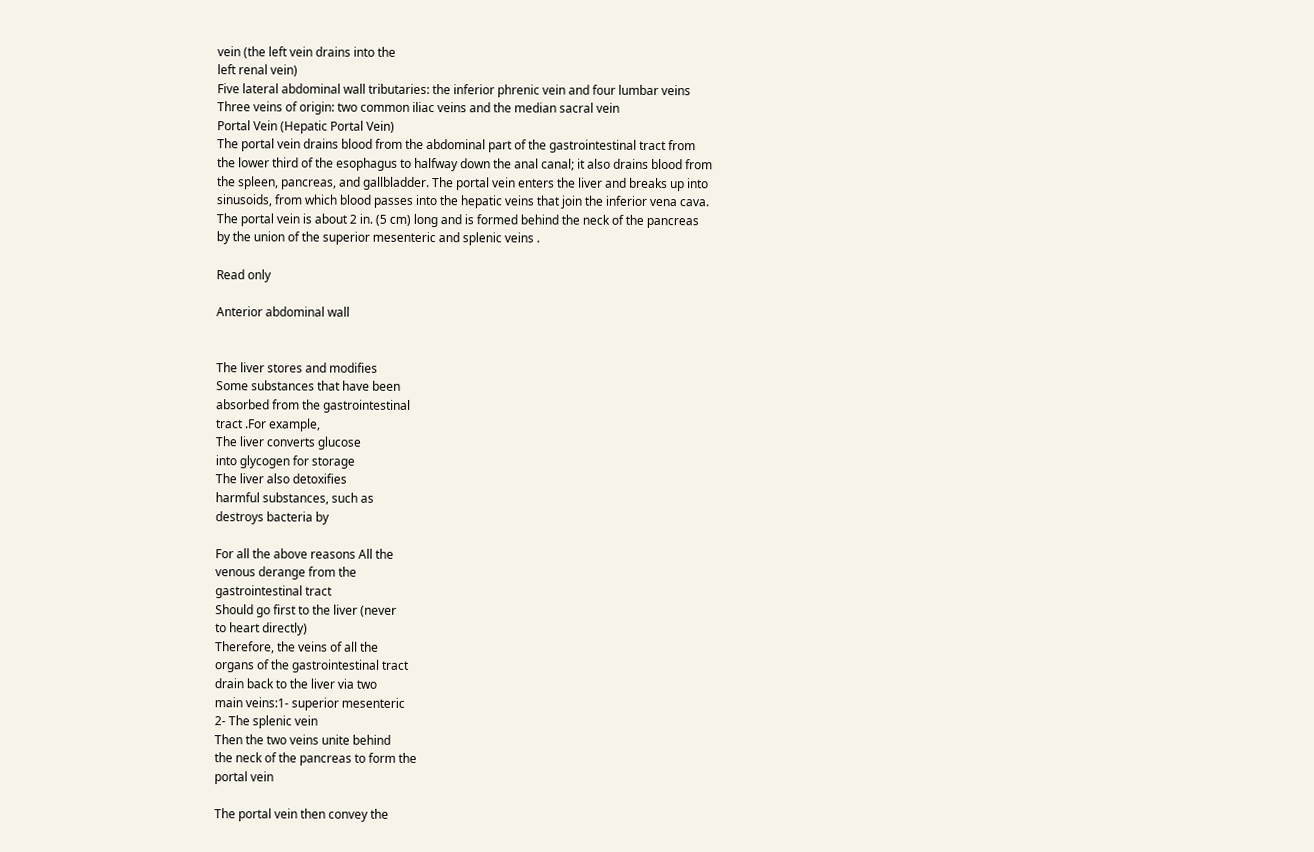vein (the left vein drains into the
left renal vein)
Five lateral abdominal wall tributaries: the inferior phrenic vein and four lumbar veins
Three veins of origin: two common iliac veins and the median sacral vein
Portal Vein (Hepatic Portal Vein)
The portal vein drains blood from the abdominal part of the gastrointestinal tract from
the lower third of the esophagus to halfway down the anal canal; it also drains blood from
the spleen, pancreas, and gallbladder. The portal vein enters the liver and breaks up into
sinusoids, from which blood passes into the hepatic veins that join the inferior vena cava.
The portal vein is about 2 in. (5 cm) long and is formed behind the neck of the pancreas
by the union of the superior mesenteric and splenic veins .

Read only

Anterior abdominal wall


The liver stores and modifies
Some substances that have been
absorbed from the gastrointestinal
tract .For example,
The liver converts glucose
into glycogen for storage
The liver also detoxifies
harmful substances, such as
destroys bacteria by

For all the above reasons All the
venous derange from the
gastrointestinal tract
Should go first to the liver (never
to heart directly)
Therefore, the veins of all the
organs of the gastrointestinal tract
drain back to the liver via two
main veins:1- superior mesenteric
2- The splenic vein
Then the two veins unite behind
the neck of the pancreas to form the
portal vein

The portal vein then convey the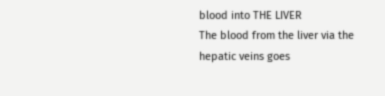blood into THE LIVER
The blood from the liver via the
hepatic veins goes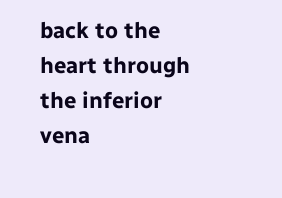back to the
heart through the inferior vena